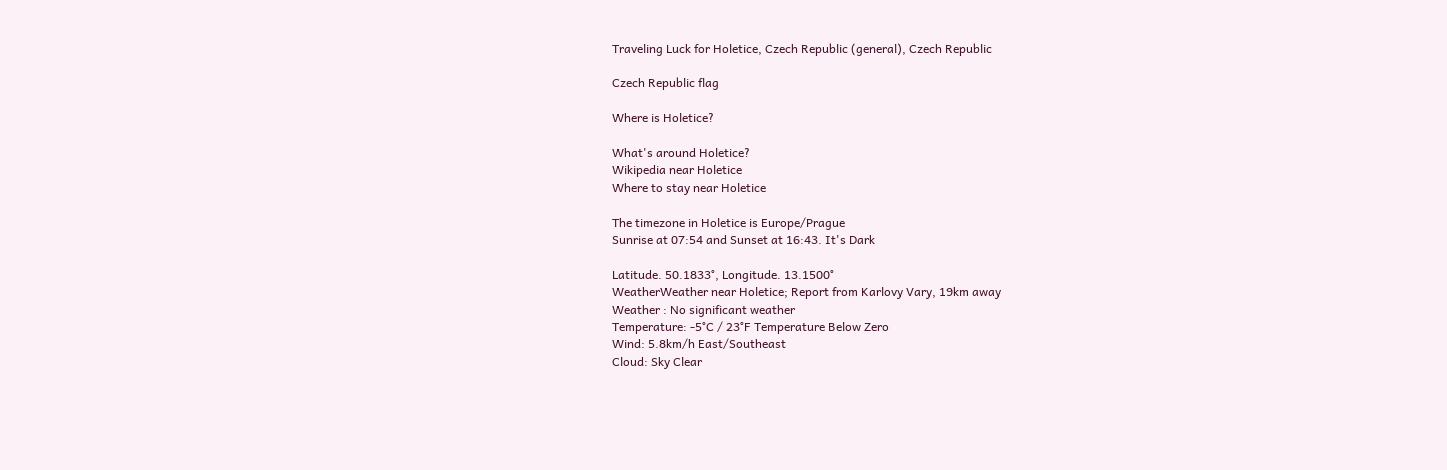Traveling Luck for Holetice, Czech Republic (general), Czech Republic

Czech Republic flag

Where is Holetice?

What's around Holetice?
Wikipedia near Holetice
Where to stay near Holetice

The timezone in Holetice is Europe/Prague
Sunrise at 07:54 and Sunset at 16:43. It's Dark

Latitude. 50.1833°, Longitude. 13.1500°
WeatherWeather near Holetice; Report from Karlovy Vary, 19km away
Weather : No significant weather
Temperature: -5°C / 23°F Temperature Below Zero
Wind: 5.8km/h East/Southeast
Cloud: Sky Clear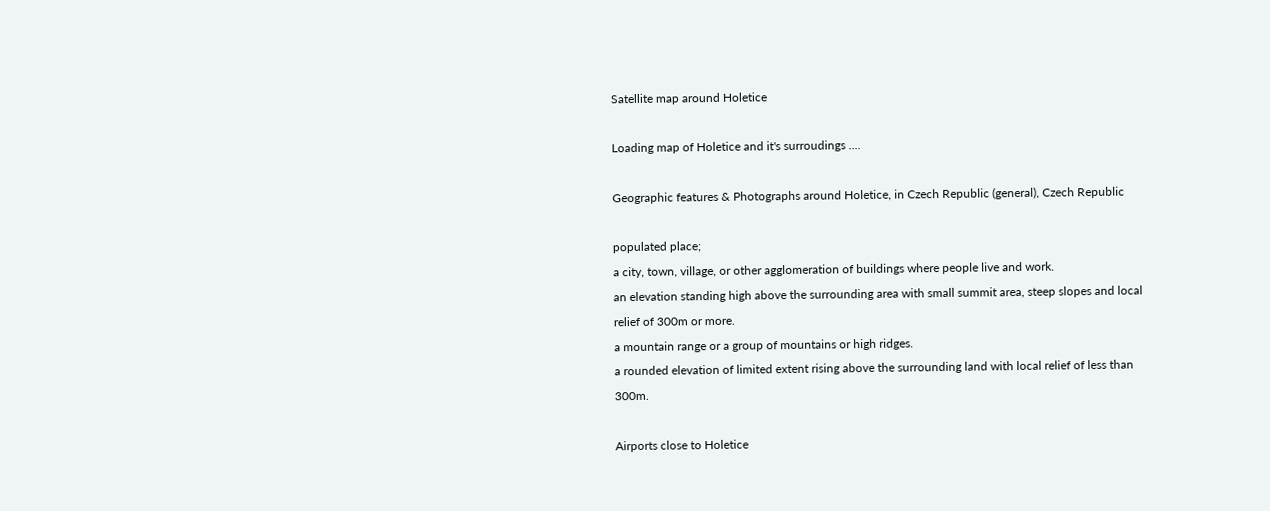Satellite map around Holetice

Loading map of Holetice and it's surroudings ....

Geographic features & Photographs around Holetice, in Czech Republic (general), Czech Republic

populated place;
a city, town, village, or other agglomeration of buildings where people live and work.
an elevation standing high above the surrounding area with small summit area, steep slopes and local relief of 300m or more.
a mountain range or a group of mountains or high ridges.
a rounded elevation of limited extent rising above the surrounding land with local relief of less than 300m.

Airports close to Holetice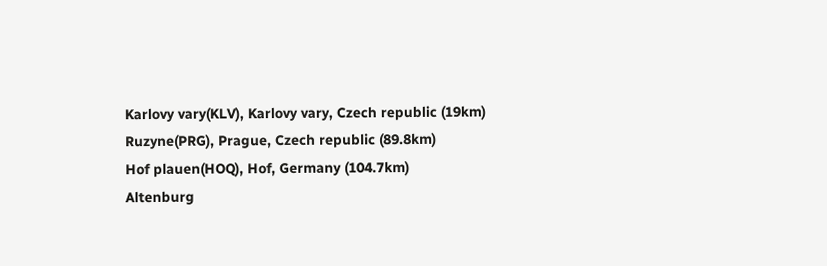Karlovy vary(KLV), Karlovy vary, Czech republic (19km)
Ruzyne(PRG), Prague, Czech republic (89.8km)
Hof plauen(HOQ), Hof, Germany (104.7km)
Altenburg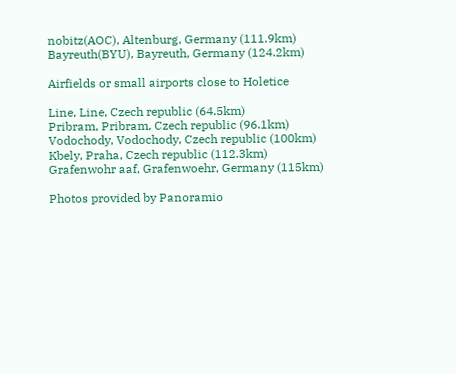nobitz(AOC), Altenburg, Germany (111.9km)
Bayreuth(BYU), Bayreuth, Germany (124.2km)

Airfields or small airports close to Holetice

Line, Line, Czech republic (64.5km)
Pribram, Pribram, Czech republic (96.1km)
Vodochody, Vodochody, Czech republic (100km)
Kbely, Praha, Czech republic (112.3km)
Grafenwohr aaf, Grafenwoehr, Germany (115km)

Photos provided by Panoramio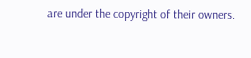are under the copyright of their owners.